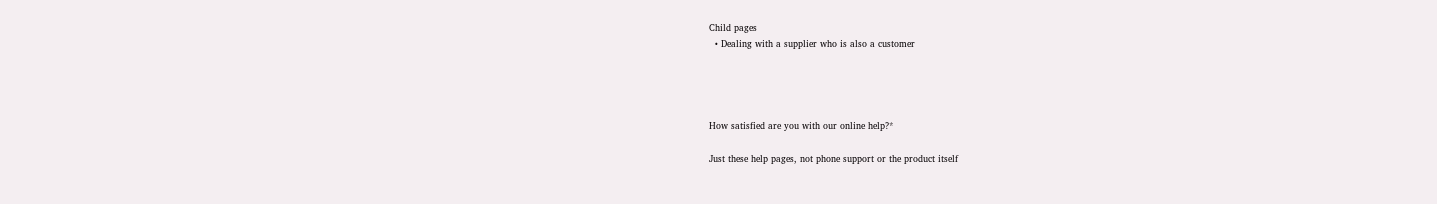Child pages
  • Dealing with a supplier who is also a customer




How satisfied are you with our online help?*

Just these help pages, not phone support or the product itself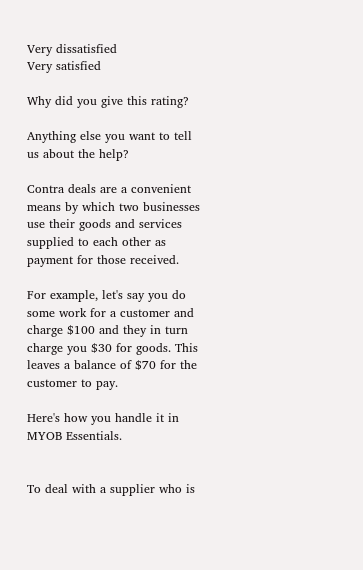Very dissatisfied
Very satisfied

Why did you give this rating?

Anything else you want to tell us about the help?

Contra deals are a convenient means by which two businesses use their goods and services supplied to each other as payment for those received.

For example, let's say you do some work for a customer and charge $100 and they in turn charge you $30 for goods. This leaves a balance of $70 for the customer to pay.

Here's how you handle it in MYOB Essentials.


To deal with a supplier who is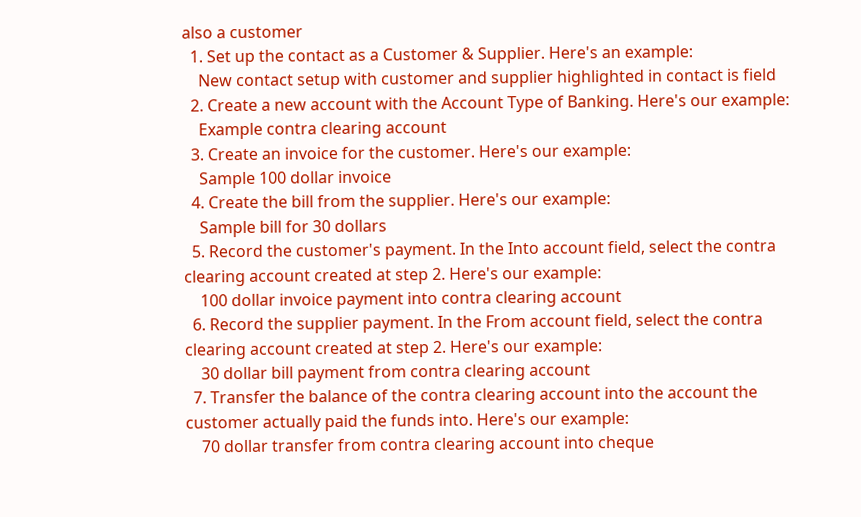also a customer
  1. Set up the contact as a Customer & Supplier. Here's an example:
    New contact setup with customer and supplier highlighted in contact is field
  2. Create a new account with the Account Type of Banking. Here's our example:
    Example contra clearing account
  3. Create an invoice for the customer. Here's our example:
    Sample 100 dollar invoice
  4. Create the bill from the supplier. Here's our example:
    Sample bill for 30 dollars
  5. Record the customer's payment. In the Into account field, select the contra clearing account created at step 2. Here's our example:
    100 dollar invoice payment into contra clearing account
  6. Record the supplier payment. In the From account field, select the contra clearing account created at step 2. Here's our example:
    30 dollar bill payment from contra clearing account
  7. Transfer the balance of the contra clearing account into the account the customer actually paid the funds into. Here's our example:
    70 dollar transfer from contra clearing account into cheque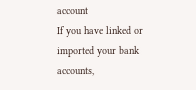account
If you have linked or imported your bank accounts,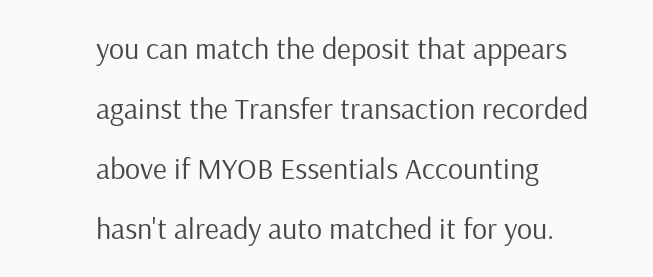you can match the deposit that appears against the Transfer transaction recorded above if MYOB Essentials Accounting hasn't already auto matched it for you.